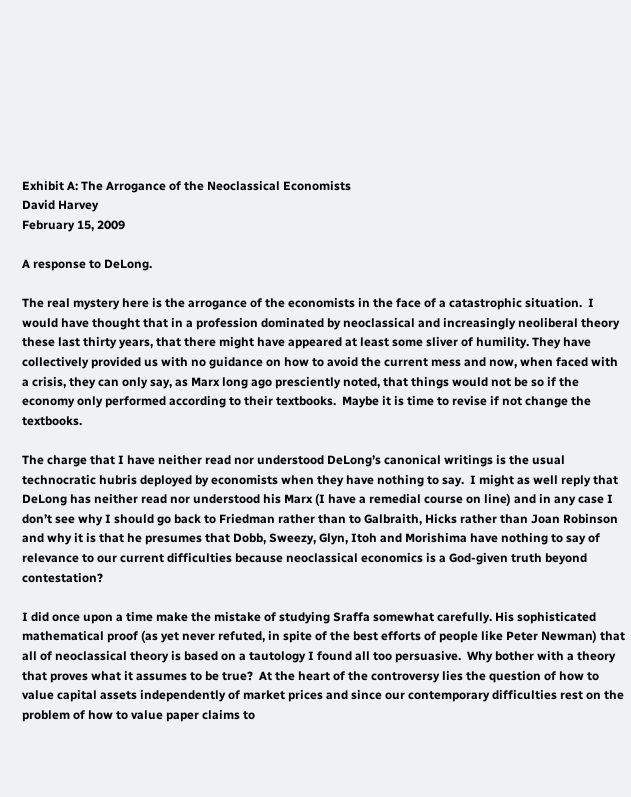Exhibit A: The Arrogance of the Neoclassical Economists
David Harvey
February 15, 2009

A response to DeLong.

The real mystery here is the arrogance of the economists in the face of a catastrophic situation.  I would have thought that in a profession dominated by neoclassical and increasingly neoliberal theory these last thirty years, that there might have appeared at least some sliver of humility. They have collectively provided us with no guidance on how to avoid the current mess and now, when faced with a crisis, they can only say, as Marx long ago presciently noted, that things would not be so if the economy only performed according to their textbooks.  Maybe it is time to revise if not change the textbooks.

The charge that I have neither read nor understood DeLong’s canonical writings is the usual technocratic hubris deployed by economists when they have nothing to say.  I might as well reply that DeLong has neither read nor understood his Marx (I have a remedial course on line) and in any case I don’t see why I should go back to Friedman rather than to Galbraith, Hicks rather than Joan Robinson and why it is that he presumes that Dobb, Sweezy, Glyn, Itoh and Morishima have nothing to say of relevance to our current difficulties because neoclassical economics is a God-given truth beyond contestation?

I did once upon a time make the mistake of studying Sraffa somewhat carefully. His sophisticated mathematical proof (as yet never refuted, in spite of the best efforts of people like Peter Newman) that all of neoclassical theory is based on a tautology I found all too persuasive.  Why bother with a theory that proves what it assumes to be true?  At the heart of the controversy lies the question of how to value capital assets independently of market prices and since our contemporary difficulties rest on the problem of how to value paper claims to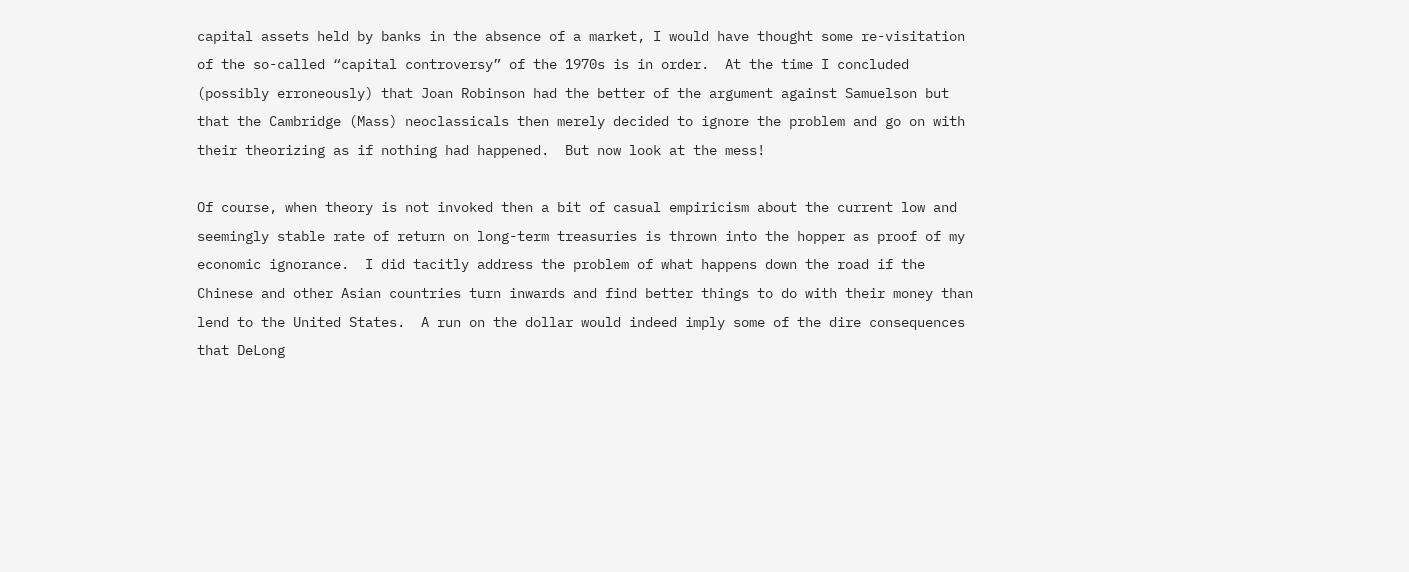capital assets held by banks in the absence of a market, I would have thought some re-visitation of the so-called “capital controversy” of the 1970s is in order.  At the time I concluded (possibly erroneously) that Joan Robinson had the better of the argument against Samuelson but that the Cambridge (Mass) neoclassicals then merely decided to ignore the problem and go on with their theorizing as if nothing had happened.  But now look at the mess!

Of course, when theory is not invoked then a bit of casual empiricism about the current low and seemingly stable rate of return on long-term treasuries is thrown into the hopper as proof of my economic ignorance.  I did tacitly address the problem of what happens down the road if the Chinese and other Asian countries turn inwards and find better things to do with their money than lend to the United States.  A run on the dollar would indeed imply some of the dire consequences that DeLong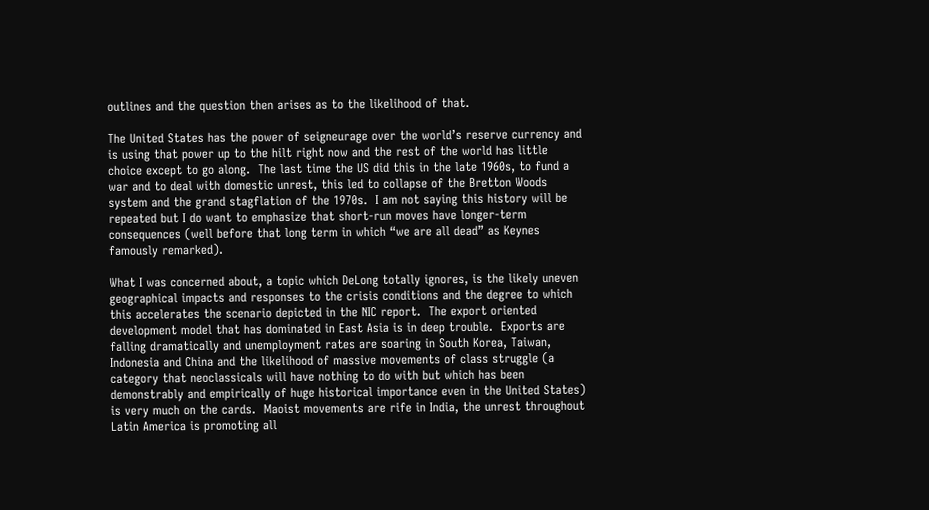outlines and the question then arises as to the likelihood of that.

The United States has the power of seigneurage over the world’s reserve currency and is using that power up to the hilt right now and the rest of the world has little choice except to go along.  The last time the US did this in the late 1960s, to fund a war and to deal with domestic unrest, this led to collapse of the Bretton Woods system and the grand stagflation of the 1970s.  I am not saying this history will be repeated but I do want to emphasize that short-run moves have longer-term consequences (well before that long term in which “we are all dead” as Keynes famously remarked).

What I was concerned about, a topic which DeLong totally ignores, is the likely uneven geographical impacts and responses to the crisis conditions and the degree to which this accelerates the scenario depicted in the NIC report.  The export oriented development model that has dominated in East Asia is in deep trouble.  Exports are falling dramatically and unemployment rates are soaring in South Korea, Taiwan, Indonesia and China and the likelihood of massive movements of class struggle (a category that neoclassicals will have nothing to do with but which has been demonstrably and empirically of huge historical importance even in the United States) is very much on the cards.  Maoist movements are rife in India, the unrest throughout Latin America is promoting all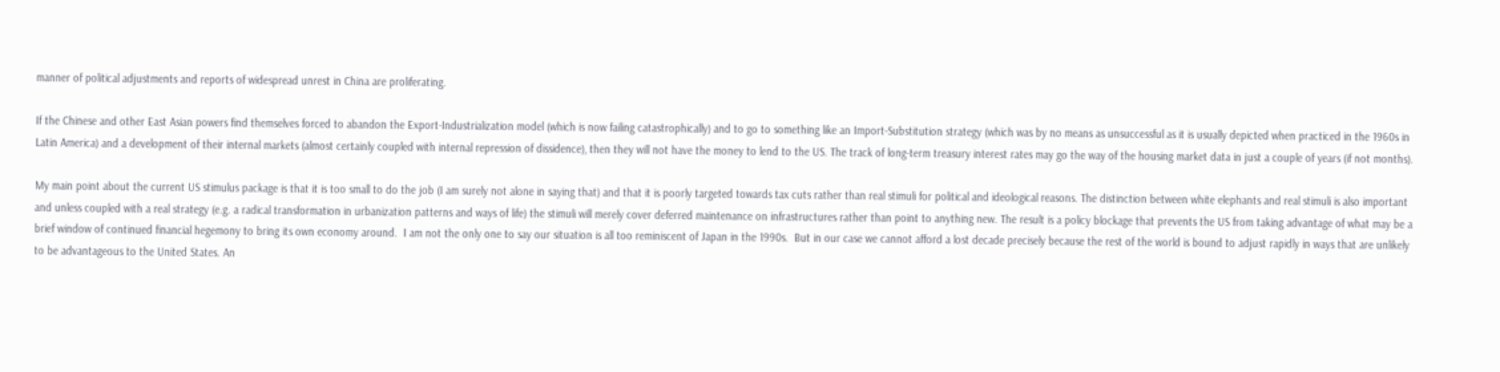manner of political adjustments and reports of widespread unrest in China are proliferating.

If the Chinese and other East Asian powers find themselves forced to abandon the Export-Industrialization model (which is now failing catastrophically) and to go to something like an Import-Substitution strategy (which was by no means as unsuccessful as it is usually depicted when practiced in the 1960s in Latin America) and a development of their internal markets (almost certainly coupled with internal repression of dissidence), then they will not have the money to lend to the US. The track of long-term treasury interest rates may go the way of the housing market data in just a couple of years (if not months).

My main point about the current US stimulus package is that it is too small to do the job (I am surely not alone in saying that) and that it is poorly targeted towards tax cuts rather than real stimuli for political and ideological reasons. The distinction between white elephants and real stimuli is also important and unless coupled with a real strategy (e.g. a radical transformation in urbanization patterns and ways of life) the stimuli will merely cover deferred maintenance on infrastructures rather than point to anything new. The result is a policy blockage that prevents the US from taking advantage of what may be a brief window of continued financial hegemony to bring its own economy around.  I am not the only one to say our situation is all too reminiscent of Japan in the 1990s.  But in our case we cannot afford a lost decade precisely because the rest of the world is bound to adjust rapidly in ways that are unlikely to be advantageous to the United States. An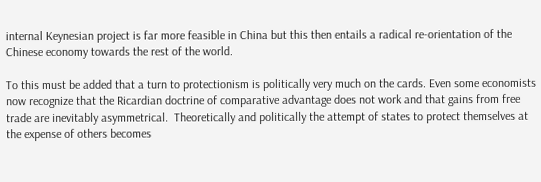internal Keynesian project is far more feasible in China but this then entails a radical re-orientation of the Chinese economy towards the rest of the world.

To this must be added that a turn to protectionism is politically very much on the cards. Even some economists now recognize that the Ricardian doctrine of comparative advantage does not work and that gains from free trade are inevitably asymmetrical.  Theoretically and politically the attempt of states to protect themselves at the expense of others becomes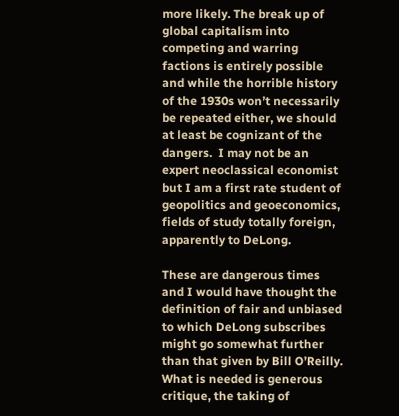more likely. The break up of global capitalism into competing and warring factions is entirely possible and while the horrible history of the 1930s won’t necessarily be repeated either, we should at least be cognizant of the dangers.  I may not be an expert neoclassical economist but I am a first rate student of geopolitics and geoeconomics, fields of study totally foreign, apparently to DeLong.

These are dangerous times and I would have thought the definition of fair and unbiased to which DeLong subscribes might go somewhat further than that given by Bill O’Reilly.  What is needed is generous critique, the taking of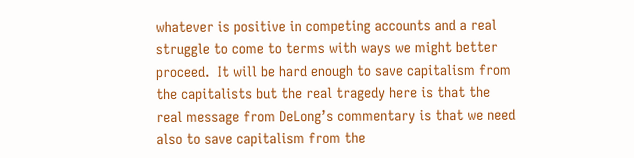whatever is positive in competing accounts and a real struggle to come to terms with ways we might better proceed.  It will be hard enough to save capitalism from the capitalists but the real tragedy here is that the real message from DeLong’s commentary is that we need also to save capitalism from the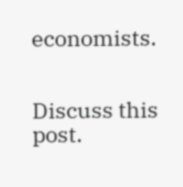economists.


Discuss this post.